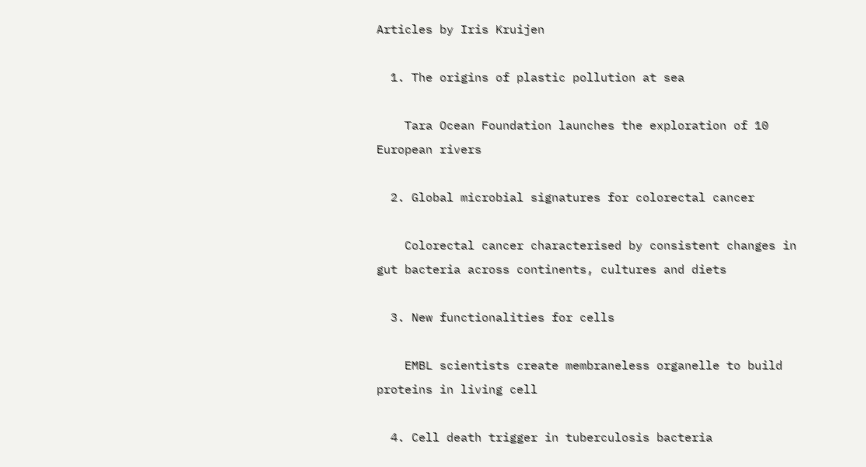Articles by Iris Kruijen

  1. The origins of plastic pollution at sea

    Tara Ocean Foundation launches the exploration of 10 European rivers

  2. Global microbial signatures for colorectal cancer

    Colorectal cancer characterised by consistent changes in gut bacteria across continents, cultures and diets

  3. New functionalities for cells

    EMBL scientists create membraneless organelle to build proteins in living cell

  4. Cell death trigger in tuberculosis bacteria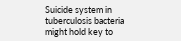Suicide system in tuberculosis bacteria might hold key to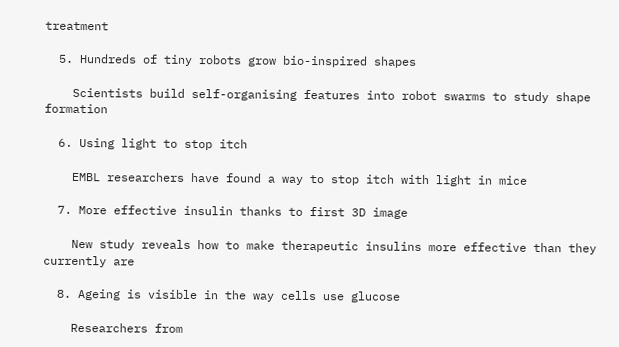treatment

  5. Hundreds of tiny robots grow bio-inspired shapes

    Scientists build self-organising features into robot swarms to study shape formation

  6. Using light to stop itch

    EMBL researchers have found a way to stop itch with light in mice

  7. More effective insulin thanks to first 3D image

    New study reveals how to make therapeutic insulins more effective than they currently are

  8. Ageing is visible in the way cells use glucose

    Researchers from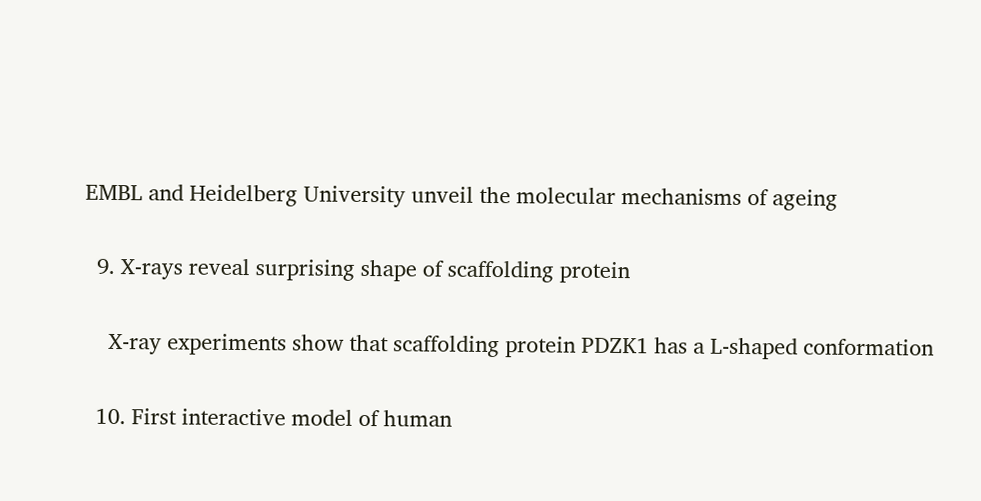EMBL and Heidelberg University unveil the molecular mechanisms of ageing

  9. X-rays reveal surprising shape of scaffolding protein

    X-ray experiments show that scaffolding protein PDZK1 has a L-shaped conformation

  10. First interactive model of human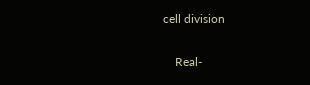cell division

    Real-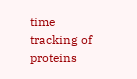time tracking of proteins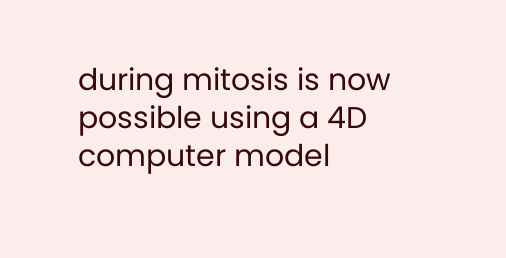during mitosis is now possible using a 4D computer model